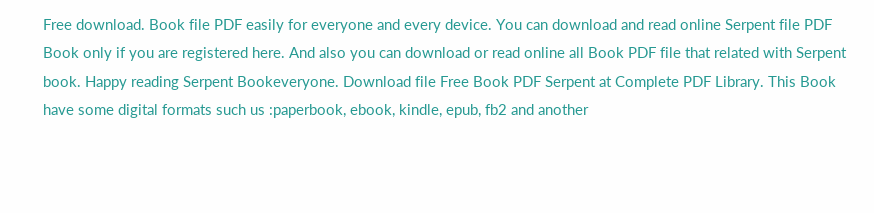Free download. Book file PDF easily for everyone and every device. You can download and read online Serpent file PDF Book only if you are registered here. And also you can download or read online all Book PDF file that related with Serpent book. Happy reading Serpent Bookeveryone. Download file Free Book PDF Serpent at Complete PDF Library. This Book have some digital formats such us :paperbook, ebook, kindle, epub, fb2 and another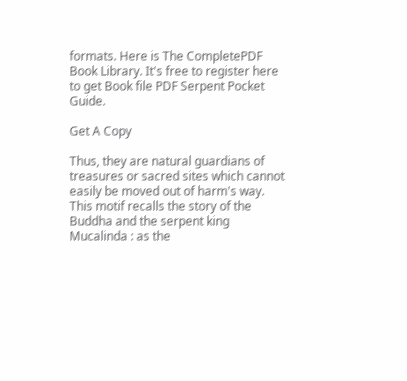formats. Here is The CompletePDF Book Library. It's free to register here to get Book file PDF Serpent Pocket Guide.

Get A Copy

Thus, they are natural guardians of treasures or sacred sites which cannot easily be moved out of harm's way. This motif recalls the story of the Buddha and the serpent king Mucalinda : as the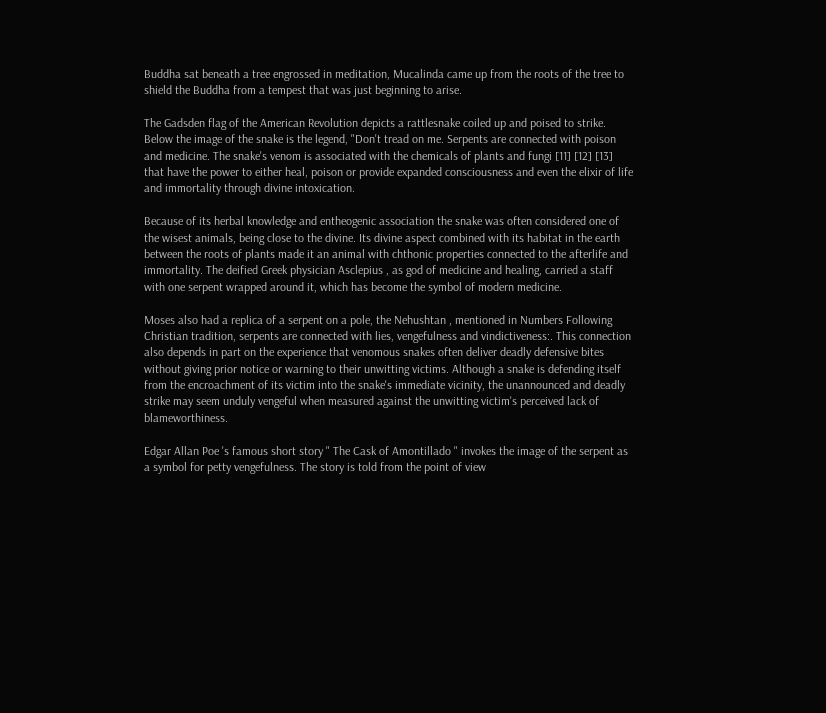Buddha sat beneath a tree engrossed in meditation, Mucalinda came up from the roots of the tree to shield the Buddha from a tempest that was just beginning to arise.

The Gadsden flag of the American Revolution depicts a rattlesnake coiled up and poised to strike. Below the image of the snake is the legend, "Don't tread on me. Serpents are connected with poison and medicine. The snake's venom is associated with the chemicals of plants and fungi [11] [12] [13] that have the power to either heal, poison or provide expanded consciousness and even the elixir of life and immortality through divine intoxication.

Because of its herbal knowledge and entheogenic association the snake was often considered one of the wisest animals, being close to the divine. Its divine aspect combined with its habitat in the earth between the roots of plants made it an animal with chthonic properties connected to the afterlife and immortality. The deified Greek physician Asclepius , as god of medicine and healing, carried a staff with one serpent wrapped around it, which has become the symbol of modern medicine.

Moses also had a replica of a serpent on a pole, the Nehushtan , mentioned in Numbers Following Christian tradition, serpents are connected with lies, vengefulness and vindictiveness:. This connection also depends in part on the experience that venomous snakes often deliver deadly defensive bites without giving prior notice or warning to their unwitting victims. Although a snake is defending itself from the encroachment of its victim into the snake's immediate vicinity, the unannounced and deadly strike may seem unduly vengeful when measured against the unwitting victim's perceived lack of blameworthiness.

Edgar Allan Poe 's famous short story " The Cask of Amontillado " invokes the image of the serpent as a symbol for petty vengefulness. The story is told from the point of view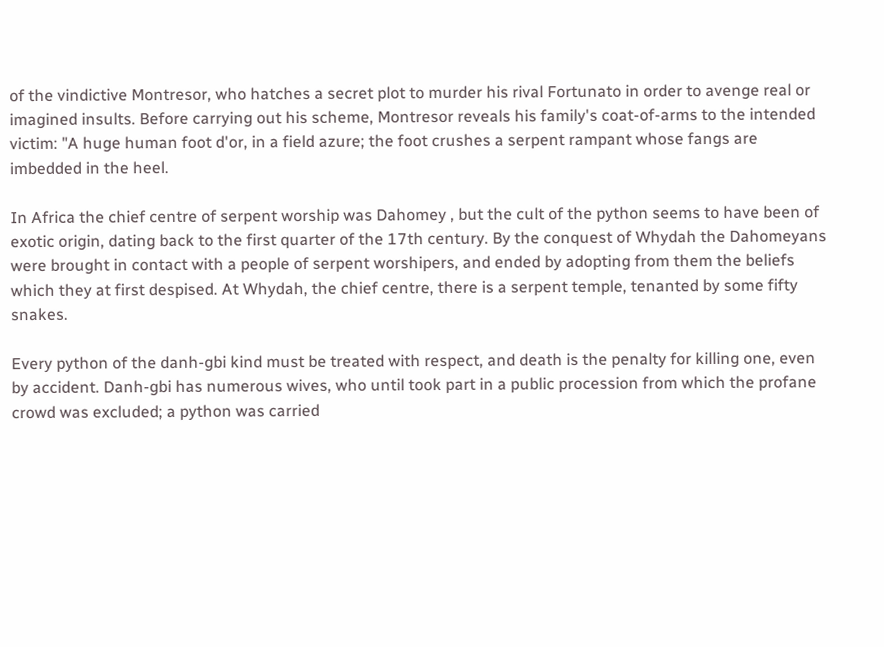of the vindictive Montresor, who hatches a secret plot to murder his rival Fortunato in order to avenge real or imagined insults. Before carrying out his scheme, Montresor reveals his family's coat-of-arms to the intended victim: "A huge human foot d'or, in a field azure; the foot crushes a serpent rampant whose fangs are imbedded in the heel.

In Africa the chief centre of serpent worship was Dahomey , but the cult of the python seems to have been of exotic origin, dating back to the first quarter of the 17th century. By the conquest of Whydah the Dahomeyans were brought in contact with a people of serpent worshipers, and ended by adopting from them the beliefs which they at first despised. At Whydah, the chief centre, there is a serpent temple, tenanted by some fifty snakes.

Every python of the danh-gbi kind must be treated with respect, and death is the penalty for killing one, even by accident. Danh-gbi has numerous wives, who until took part in a public procession from which the profane crowd was excluded; a python was carried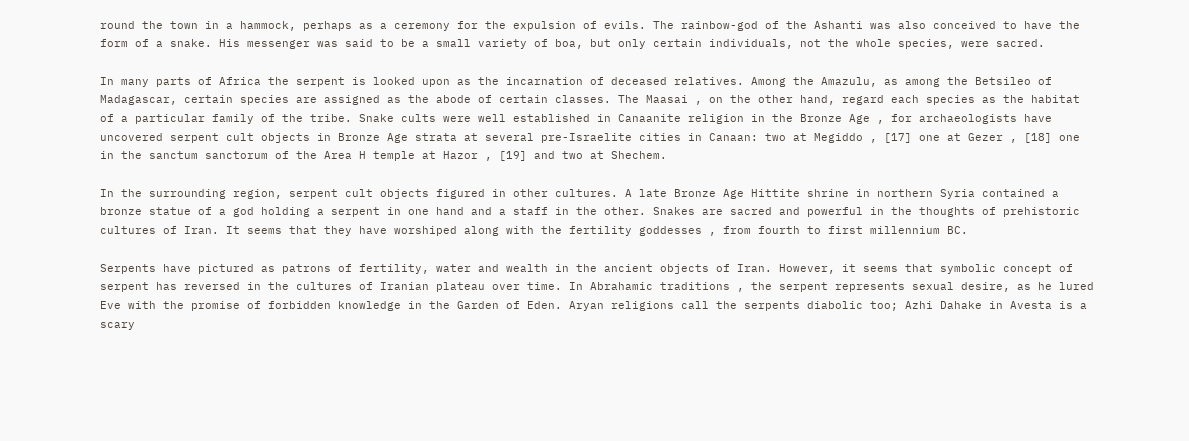round the town in a hammock, perhaps as a ceremony for the expulsion of evils. The rainbow-god of the Ashanti was also conceived to have the form of a snake. His messenger was said to be a small variety of boa, but only certain individuals, not the whole species, were sacred.

In many parts of Africa the serpent is looked upon as the incarnation of deceased relatives. Among the Amazulu, as among the Betsileo of Madagascar, certain species are assigned as the abode of certain classes. The Maasai , on the other hand, regard each species as the habitat of a particular family of the tribe. Snake cults were well established in Canaanite religion in the Bronze Age , for archaeologists have uncovered serpent cult objects in Bronze Age strata at several pre-Israelite cities in Canaan: two at Megiddo , [17] one at Gezer , [18] one in the sanctum sanctorum of the Area H temple at Hazor , [19] and two at Shechem.

In the surrounding region, serpent cult objects figured in other cultures. A late Bronze Age Hittite shrine in northern Syria contained a bronze statue of a god holding a serpent in one hand and a staff in the other. Snakes are sacred and powerful in the thoughts of prehistoric cultures of Iran. It seems that they have worshiped along with the fertility goddesses , from fourth to first millennium BC.

Serpents have pictured as patrons of fertility, water and wealth in the ancient objects of Iran. However, it seems that symbolic concept of serpent has reversed in the cultures of Iranian plateau over time. In Abrahamic traditions , the serpent represents sexual desire, as he lured Eve with the promise of forbidden knowledge in the Garden of Eden. Aryan religions call the serpents diabolic too; Azhi Dahake in Avesta is a scary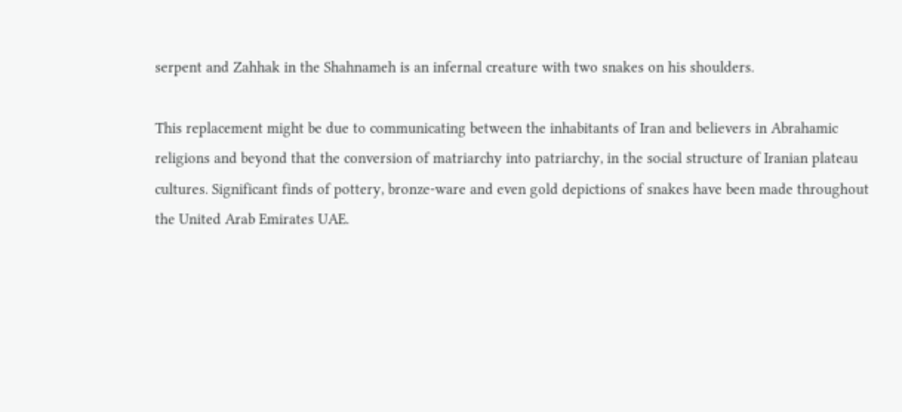serpent and Zahhak in the Shahnameh is an infernal creature with two snakes on his shoulders.

This replacement might be due to communicating between the inhabitants of Iran and believers in Abrahamic religions and beyond that the conversion of matriarchy into patriarchy, in the social structure of Iranian plateau cultures. Significant finds of pottery, bronze-ware and even gold depictions of snakes have been made throughout the United Arab Emirates UAE.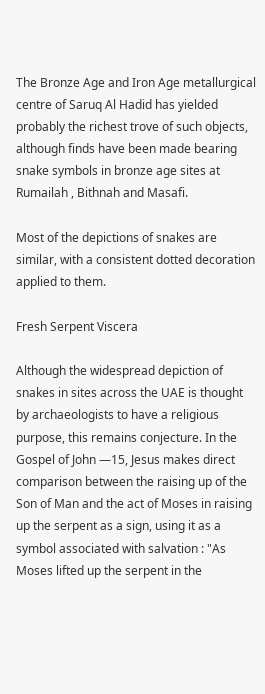The Bronze Age and Iron Age metallurgical centre of Saruq Al Hadid has yielded probably the richest trove of such objects, although finds have been made bearing snake symbols in bronze age sites at Rumailah , Bithnah and Masafi.

Most of the depictions of snakes are similar, with a consistent dotted decoration applied to them.

Fresh Serpent Viscera

Although the widespread depiction of snakes in sites across the UAE is thought by archaeologists to have a religious purpose, this remains conjecture. In the Gospel of John —15, Jesus makes direct comparison between the raising up of the Son of Man and the act of Moses in raising up the serpent as a sign, using it as a symbol associated with salvation : "As Moses lifted up the serpent in the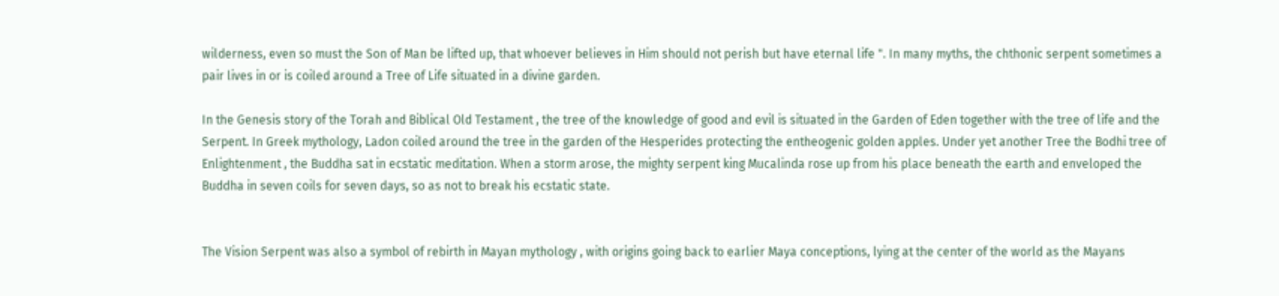wilderness, even so must the Son of Man be lifted up, that whoever believes in Him should not perish but have eternal life ". In many myths, the chthonic serpent sometimes a pair lives in or is coiled around a Tree of Life situated in a divine garden.

In the Genesis story of the Torah and Biblical Old Testament , the tree of the knowledge of good and evil is situated in the Garden of Eden together with the tree of life and the Serpent. In Greek mythology, Ladon coiled around the tree in the garden of the Hesperides protecting the entheogenic golden apples. Under yet another Tree the Bodhi tree of Enlightenment , the Buddha sat in ecstatic meditation. When a storm arose, the mighty serpent king Mucalinda rose up from his place beneath the earth and enveloped the Buddha in seven coils for seven days, so as not to break his ecstatic state.


The Vision Serpent was also a symbol of rebirth in Mayan mythology , with origins going back to earlier Maya conceptions, lying at the center of the world as the Mayans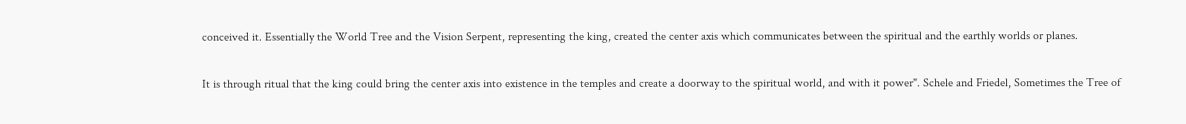conceived it. Essentially the World Tree and the Vision Serpent, representing the king, created the center axis which communicates between the spiritual and the earthly worlds or planes.

It is through ritual that the king could bring the center axis into existence in the temples and create a doorway to the spiritual world, and with it power". Schele and Friedel, Sometimes the Tree of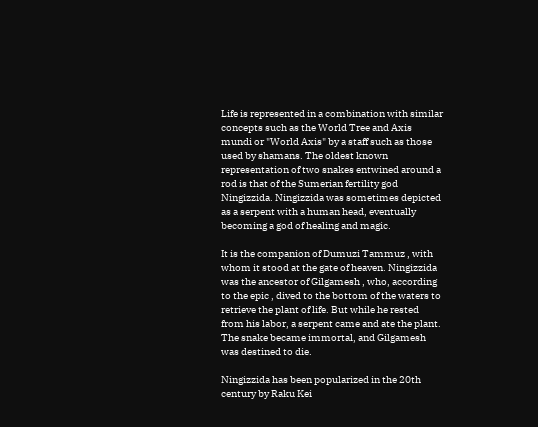Life is represented in a combination with similar concepts such as the World Tree and Axis mundi or "World Axis" by a staff such as those used by shamans. The oldest known representation of two snakes entwined around a rod is that of the Sumerian fertility god Ningizzida. Ningizzida was sometimes depicted as a serpent with a human head, eventually becoming a god of healing and magic.

It is the companion of Dumuzi Tammuz , with whom it stood at the gate of heaven. Ningizzida was the ancestor of Gilgamesh , who, according to the epic , dived to the bottom of the waters to retrieve the plant of life. But while he rested from his labor, a serpent came and ate the plant. The snake became immortal, and Gilgamesh was destined to die.

Ningizzida has been popularized in the 20th century by Raku Kei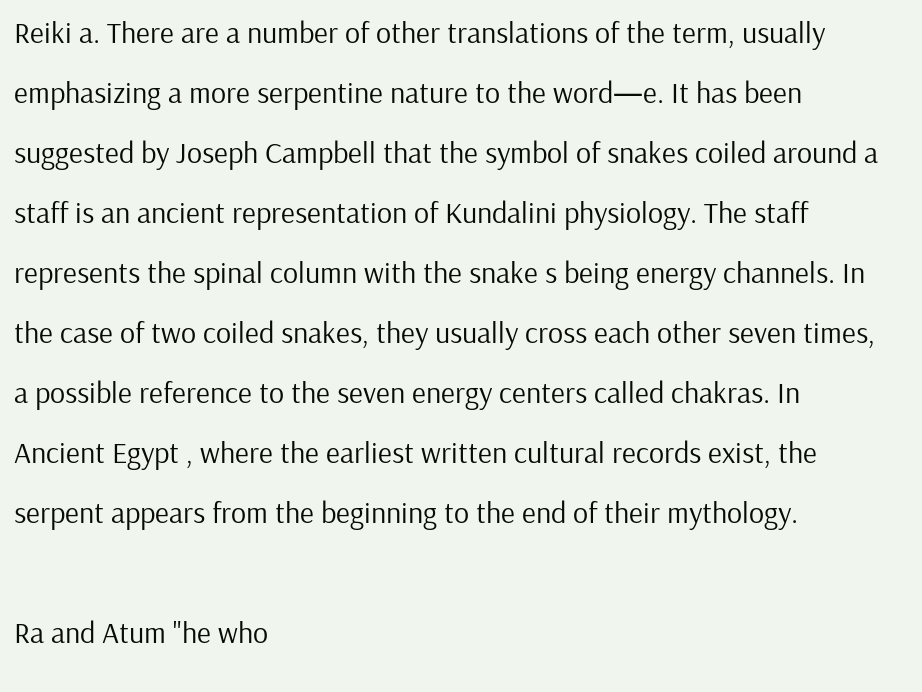Reiki a. There are a number of other translations of the term, usually emphasizing a more serpentine nature to the word—e. It has been suggested by Joseph Campbell that the symbol of snakes coiled around a staff is an ancient representation of Kundalini physiology. The staff represents the spinal column with the snake s being energy channels. In the case of two coiled snakes, they usually cross each other seven times, a possible reference to the seven energy centers called chakras. In Ancient Egypt , where the earliest written cultural records exist, the serpent appears from the beginning to the end of their mythology.

Ra and Atum "he who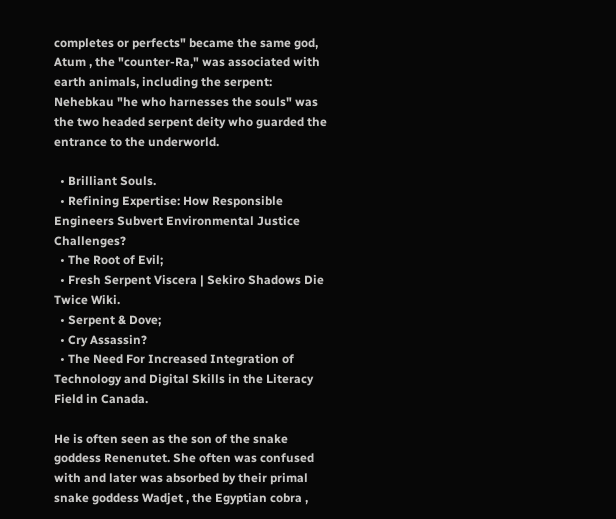completes or perfects" became the same god, Atum , the "counter-Ra," was associated with earth animals, including the serpent: Nehebkau "he who harnesses the souls" was the two headed serpent deity who guarded the entrance to the underworld.

  • Brilliant Souls.
  • Refining Expertise: How Responsible Engineers Subvert Environmental Justice Challenges?
  • The Root of Evil;
  • Fresh Serpent Viscera | Sekiro Shadows Die Twice Wiki.
  • Serpent & Dove;
  • Cry Assassin?
  • The Need For Increased Integration of Technology and Digital Skills in the Literacy Field in Canada.

He is often seen as the son of the snake goddess Renenutet. She often was confused with and later was absorbed by their primal snake goddess Wadjet , the Egyptian cobra ,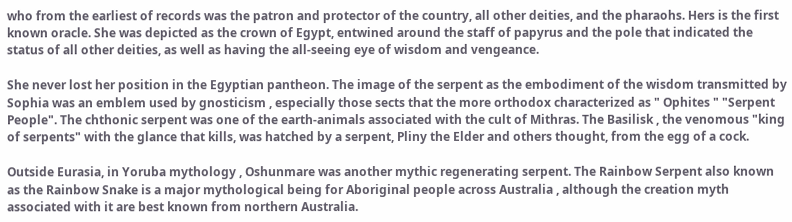who from the earliest of records was the patron and protector of the country, all other deities, and the pharaohs. Hers is the first known oracle. She was depicted as the crown of Egypt, entwined around the staff of papyrus and the pole that indicated the status of all other deities, as well as having the all-seeing eye of wisdom and vengeance.

She never lost her position in the Egyptian pantheon. The image of the serpent as the embodiment of the wisdom transmitted by Sophia was an emblem used by gnosticism , especially those sects that the more orthodox characterized as " Ophites " "Serpent People". The chthonic serpent was one of the earth-animals associated with the cult of Mithras. The Basilisk , the venomous "king of serpents" with the glance that kills, was hatched by a serpent, Pliny the Elder and others thought, from the egg of a cock.

Outside Eurasia, in Yoruba mythology , Oshunmare was another mythic regenerating serpent. The Rainbow Serpent also known as the Rainbow Snake is a major mythological being for Aboriginal people across Australia , although the creation myth associated with it are best known from northern Australia.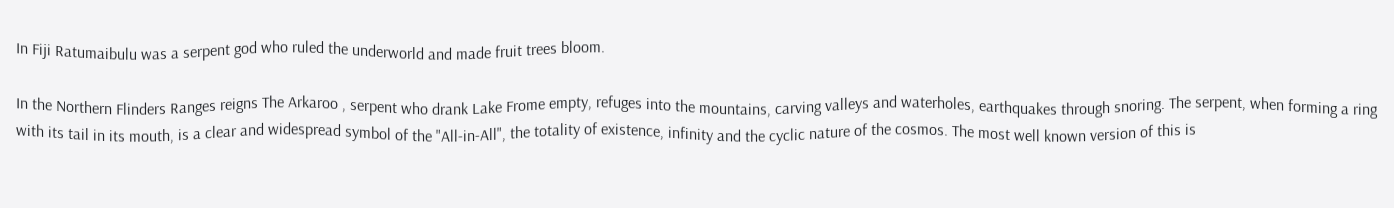In Fiji Ratumaibulu was a serpent god who ruled the underworld and made fruit trees bloom.

In the Northern Flinders Ranges reigns The Arkaroo , serpent who drank Lake Frome empty, refuges into the mountains, carving valleys and waterholes, earthquakes through snoring. The serpent, when forming a ring with its tail in its mouth, is a clear and widespread symbol of the "All-in-All", the totality of existence, infinity and the cyclic nature of the cosmos. The most well known version of this is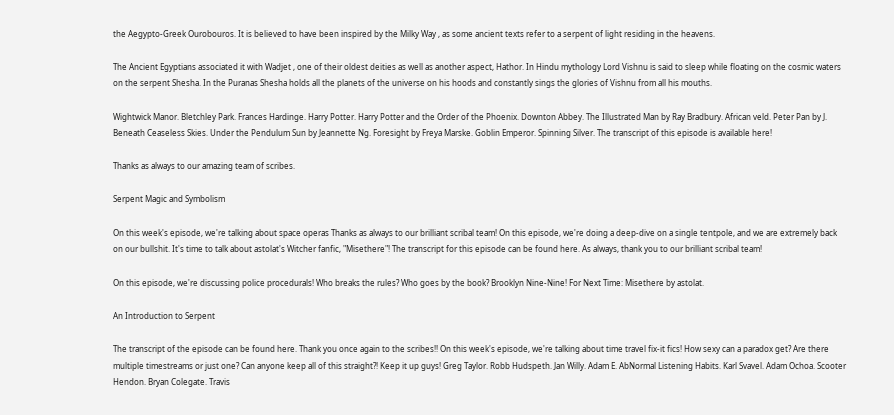the Aegypto-Greek Ourobouros. It is believed to have been inspired by the Milky Way , as some ancient texts refer to a serpent of light residing in the heavens.

The Ancient Egyptians associated it with Wadjet , one of their oldest deities as well as another aspect, Hathor. In Hindu mythology Lord Vishnu is said to sleep while floating on the cosmic waters on the serpent Shesha. In the Puranas Shesha holds all the planets of the universe on his hoods and constantly sings the glories of Vishnu from all his mouths.

Wightwick Manor. Bletchley Park. Frances Hardinge. Harry Potter. Harry Potter and the Order of the Phoenix. Downton Abbey. The Illustrated Man by Ray Bradbury. African veld. Peter Pan by J. Beneath Ceaseless Skies. Under the Pendulum Sun by Jeannette Ng. Foresight by Freya Marske. Goblin Emperor. Spinning Silver. The transcript of this episode is available here!

Thanks as always to our amazing team of scribes.

Serpent Magic and Symbolism

On this week's episode, we're talking about space operas Thanks as always to our brilliant scribal team! On this episode, we're doing a deep-dive on a single tentpole, and we are extremely back on our bullshit. It's time to talk about astolat's Witcher fanfic, "Misethere"! The transcript for this episode can be found here. As always, thank you to our brilliant scribal team!

On this episode, we're discussing police procedurals! Who breaks the rules? Who goes by the book? Brooklyn Nine-Nine! For Next Time: Misethere by astolat.

An Introduction to Serpent

The transcript of the episode can be found here. Thank you once again to the scribes!! On this week's episode, we're talking about time travel fix-it fics! How sexy can a paradox get? Are there multiple timestreams or just one? Can anyone keep all of this straight?! Keep it up guys! Greg Taylor. Robb Hudspeth. Jan Willy. Adam E. AbNormal Listening Habits. Karl Svavel. Adam Ochoa. Scooter Hendon. Bryan Colegate. Travis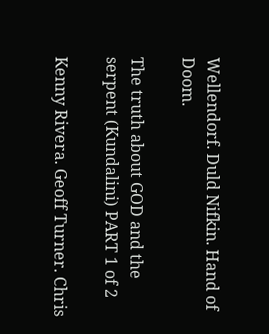Wellendorf. Duld Nifkin. Hand of Doom.

The truth about GOD and the serpent (Kundalini) PART 1 of 2

Kenny Rivera. Geoff Turner. Chris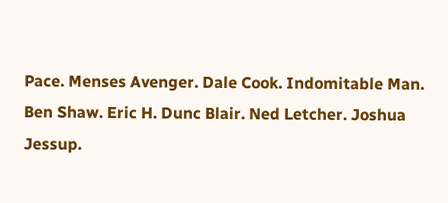Pace. Menses Avenger. Dale Cook. Indomitable Man. Ben Shaw. Eric H. Dunc Blair. Ned Letcher. Joshua Jessup.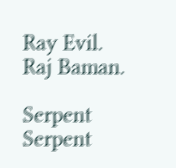Ray Evil. Raj Baman.

Serpent Serpent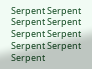Serpent Serpent
Serpent Serpent
Serpent Serpent
Serpent Serpent
Serpent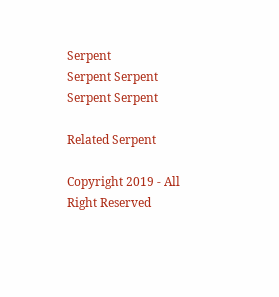Serpent
Serpent Serpent
Serpent Serpent

Related Serpent

Copyright 2019 - All Right Reserved